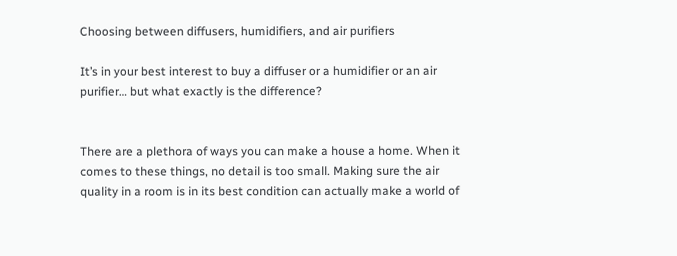Choosing between diffusers, humidifiers, and air purifiers

It’s in your best interest to buy a diffuser or a humidifier or an air purifier… but what exactly is the difference?


There are a plethora of ways you can make a house a home. When it comes to these things, no detail is too small. Making sure the air quality in a room is in its best condition can actually make a world of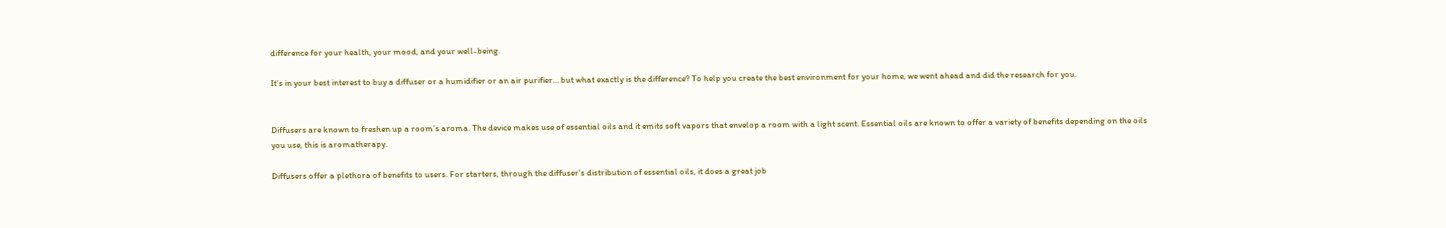difference for your health, your mood, and your well-being.

It’s in your best interest to buy a diffuser or a humidifier or an air purifier… but what exactly is the difference? To help you create the best environment for your home, we went ahead and did the research for you.


Diffusers are known to freshen up a room’s aroma. The device makes use of essential oils and it emits soft vapors that envelop a room with a light scent. Essential oils are known to offer a variety of benefits depending on the oils you use, this is aromatherapy.

Diffusers offer a plethora of benefits to users. For starters, through the diffuser’s distribution of essential oils, it does a great job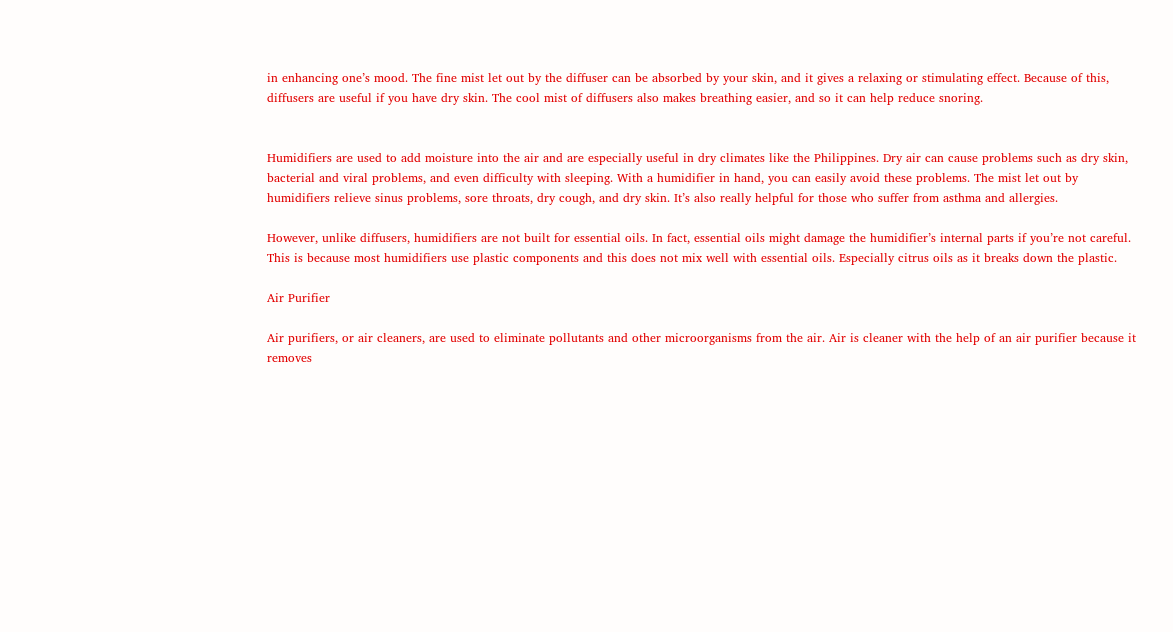in enhancing one’s mood. The fine mist let out by the diffuser can be absorbed by your skin, and it gives a relaxing or stimulating effect. Because of this, diffusers are useful if you have dry skin. The cool mist of diffusers also makes breathing easier, and so it can help reduce snoring.


Humidifiers are used to add moisture into the air and are especially useful in dry climates like the Philippines. Dry air can cause problems such as dry skin, bacterial and viral problems, and even difficulty with sleeping. With a humidifier in hand, you can easily avoid these problems. The mist let out by humidifiers relieve sinus problems, sore throats, dry cough, and dry skin. It’s also really helpful for those who suffer from asthma and allergies.

However, unlike diffusers, humidifiers are not built for essential oils. In fact, essential oils might damage the humidifier’s internal parts if you’re not careful. This is because most humidifiers use plastic components and this does not mix well with essential oils. Especially citrus oils as it breaks down the plastic.

Air Purifier

Air purifiers, or air cleaners, are used to eliminate pollutants and other microorganisms from the air. Air is cleaner with the help of an air purifier because it removes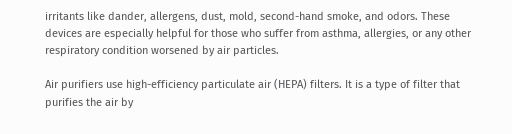irritants like dander, allergens, dust, mold, second-hand smoke, and odors. These devices are especially helpful for those who suffer from asthma, allergies, or any other respiratory condition worsened by air particles.

Air purifiers use high-efficiency particulate air (HEPA) filters. It is a type of filter that purifies the air by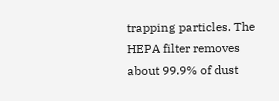trapping particles. The HEPA filter removes about 99.9% of dust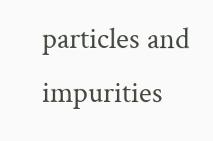particles and impurities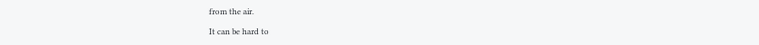from the air.

It can be hard to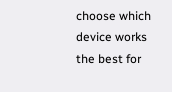choose which device works the best for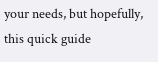your needs, but hopefully, this quick guide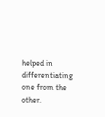helped in differentiating one from the other.